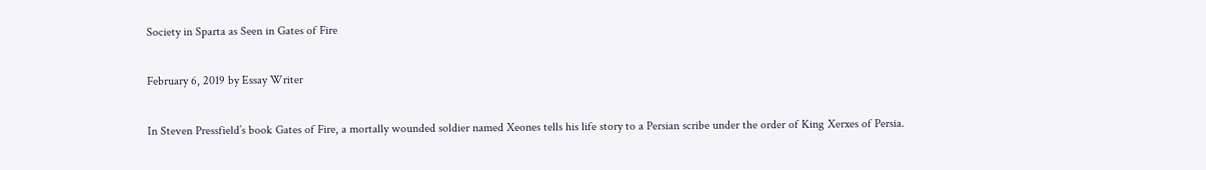Society in Sparta as Seen in Gates of Fire

February 6, 2019 by Essay Writer

In Steven Pressfield’s book Gates of Fire, a mortally wounded soldier named Xeones tells his life story to a Persian scribe under the order of King Xerxes of Persia.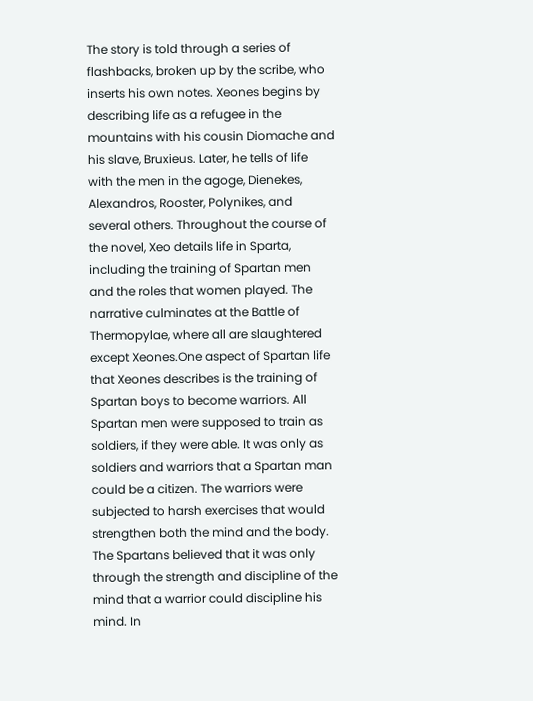The story is told through a series of flashbacks, broken up by the scribe, who inserts his own notes. Xeones begins by describing life as a refugee in the mountains with his cousin Diomache and his slave, Bruxieus. Later, he tells of life with the men in the agoge, Dienekes, Alexandros, Rooster, Polynikes, and several others. Throughout the course of the novel, Xeo details life in Sparta, including the training of Spartan men and the roles that women played. The narrative culminates at the Battle of Thermopylae, where all are slaughtered except Xeones.One aspect of Spartan life that Xeones describes is the training of Spartan boys to become warriors. All Spartan men were supposed to train as soldiers, if they were able. It was only as soldiers and warriors that a Spartan man could be a citizen. The warriors were subjected to harsh exercises that would strengthen both the mind and the body. The Spartans believed that it was only through the strength and discipline of the mind that a warrior could discipline his mind. In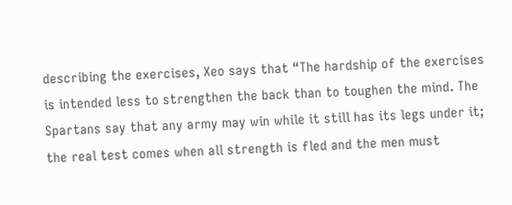describing the exercises, Xeo says that “The hardship of the exercises is intended less to strengthen the back than to toughen the mind. The Spartans say that any army may win while it still has its legs under it; the real test comes when all strength is fled and the men must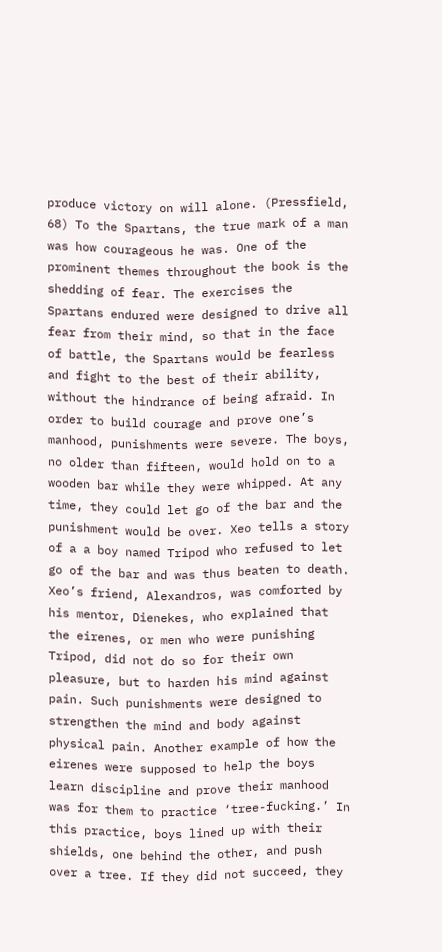produce victory on will alone. (Pressfield, 68) To the Spartans, the true mark of a man was how courageous he was. One of the prominent themes throughout the book is the shedding of fear. The exercises the Spartans endured were designed to drive all fear from their mind, so that in the face of battle, the Spartans would be fearless and fight to the best of their ability, without the hindrance of being afraid. In order to build courage and prove one’s manhood, punishments were severe. The boys, no older than fifteen, would hold on to a wooden bar while they were whipped. At any time, they could let go of the bar and the punishment would be over. Xeo tells a story of a a boy named Tripod who refused to let go of the bar and was thus beaten to death. Xeo’s friend, Alexandros, was comforted by his mentor, Dienekes, who explained that the eirenes, or men who were punishing Tripod, did not do so for their own pleasure, but to harden his mind against pain. Such punishments were designed to strengthen the mind and body against physical pain. Another example of how the eirenes were supposed to help the boys learn discipline and prove their manhood was for them to practice ‘tree-fucking.’ In this practice, boys lined up with their shields, one behind the other, and push over a tree. If they did not succeed, they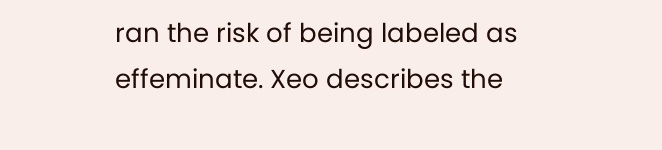ran the risk of being labeled as effeminate. Xeo describes the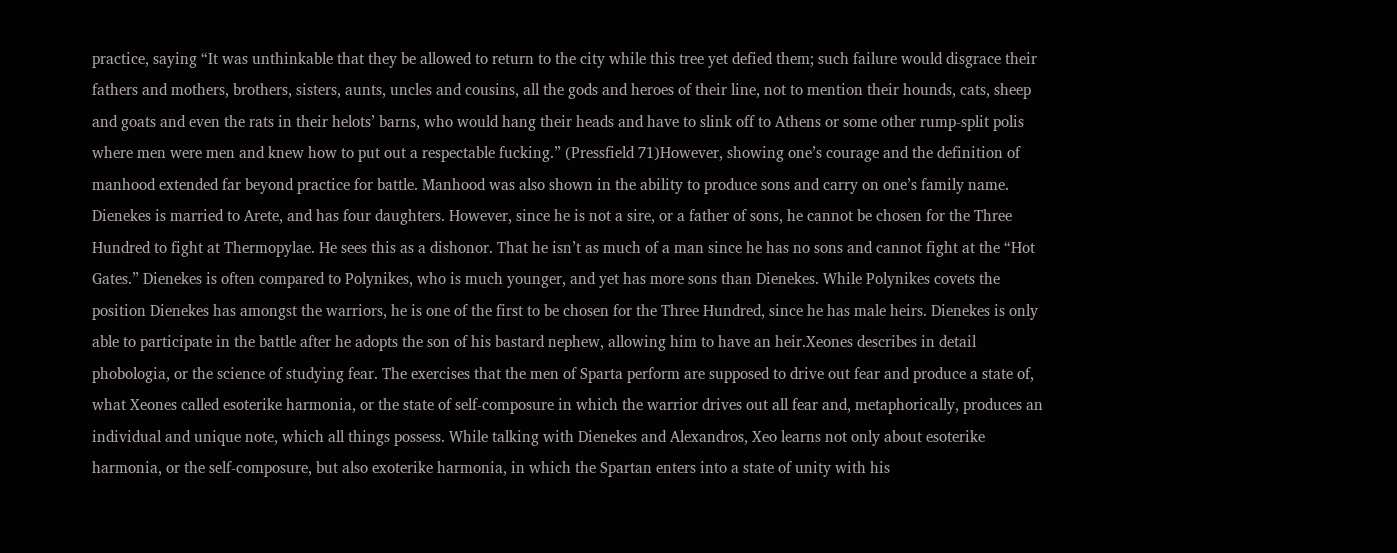practice, saying “It was unthinkable that they be allowed to return to the city while this tree yet defied them; such failure would disgrace their fathers and mothers, brothers, sisters, aunts, uncles and cousins, all the gods and heroes of their line, not to mention their hounds, cats, sheep and goats and even the rats in their helots’ barns, who would hang their heads and have to slink off to Athens or some other rump-split polis where men were men and knew how to put out a respectable fucking.” (Pressfield 71)However, showing one’s courage and the definition of manhood extended far beyond practice for battle. Manhood was also shown in the ability to produce sons and carry on one’s family name. Dienekes is married to Arete, and has four daughters. However, since he is not a sire, or a father of sons, he cannot be chosen for the Three Hundred to fight at Thermopylae. He sees this as a dishonor. That he isn’t as much of a man since he has no sons and cannot fight at the “Hot Gates.” Dienekes is often compared to Polynikes, who is much younger, and yet has more sons than Dienekes. While Polynikes covets the position Dienekes has amongst the warriors, he is one of the first to be chosen for the Three Hundred, since he has male heirs. Dienekes is only able to participate in the battle after he adopts the son of his bastard nephew, allowing him to have an heir.Xeones describes in detail phobologia, or the science of studying fear. The exercises that the men of Sparta perform are supposed to drive out fear and produce a state of, what Xeones called esoterike harmonia, or the state of self-composure in which the warrior drives out all fear and, metaphorically, produces an individual and unique note, which all things possess. While talking with Dienekes and Alexandros, Xeo learns not only about esoterike harmonia, or the self-composure, but also exoterike harmonia, in which the Spartan enters into a state of unity with his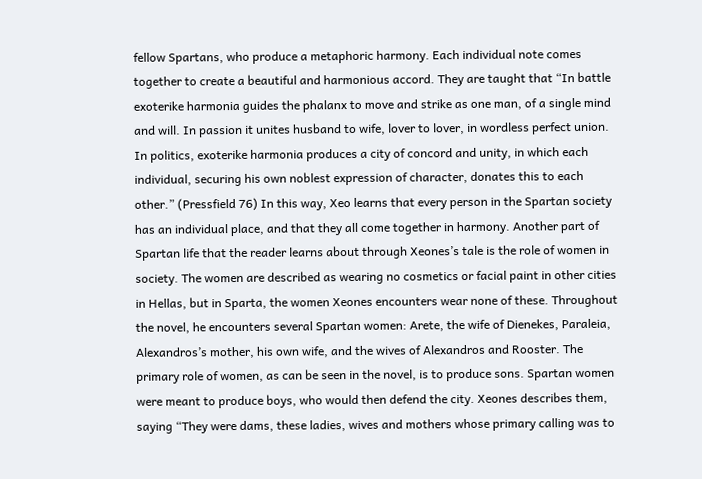fellow Spartans, who produce a metaphoric harmony. Each individual note comes together to create a beautiful and harmonious accord. They are taught that “In battle exoterike harmonia guides the phalanx to move and strike as one man, of a single mind and will. In passion it unites husband to wife, lover to lover, in wordless perfect union. In politics, exoterike harmonia produces a city of concord and unity, in which each individual, securing his own noblest expression of character, donates this to each other.” (Pressfield 76) In this way, Xeo learns that every person in the Spartan society has an individual place, and that they all come together in harmony. Another part of Spartan life that the reader learns about through Xeones’s tale is the role of women in society. The women are described as wearing no cosmetics or facial paint in other cities in Hellas, but in Sparta, the women Xeones encounters wear none of these. Throughout the novel, he encounters several Spartan women: Arete, the wife of Dienekes, Paraleia, Alexandros’s mother, his own wife, and the wives of Alexandros and Rooster. The primary role of women, as can be seen in the novel, is to produce sons. Spartan women were meant to produce boys, who would then defend the city. Xeones describes them, saying “They were dams, these ladies, wives and mothers whose primary calling was to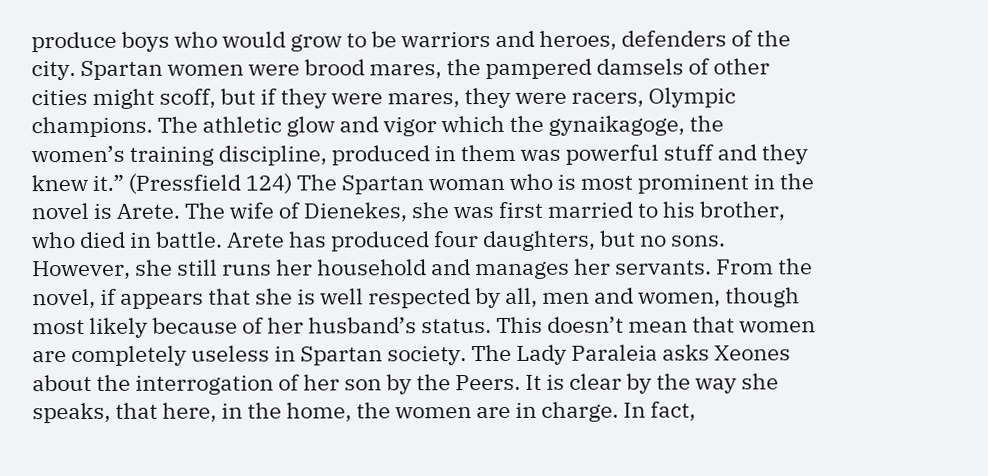produce boys who would grow to be warriors and heroes, defenders of the city. Spartan women were brood mares, the pampered damsels of other cities might scoff, but if they were mares, they were racers, Olympic champions. The athletic glow and vigor which the gynaikagoge, the women’s training discipline, produced in them was powerful stuff and they knew it.” (Pressfield 124) The Spartan woman who is most prominent in the novel is Arete. The wife of Dienekes, she was first married to his brother, who died in battle. Arete has produced four daughters, but no sons. However, she still runs her household and manages her servants. From the novel, if appears that she is well respected by all, men and women, though most likely because of her husband’s status. This doesn’t mean that women are completely useless in Spartan society. The Lady Paraleia asks Xeones about the interrogation of her son by the Peers. It is clear by the way she speaks, that here, in the home, the women are in charge. In fact,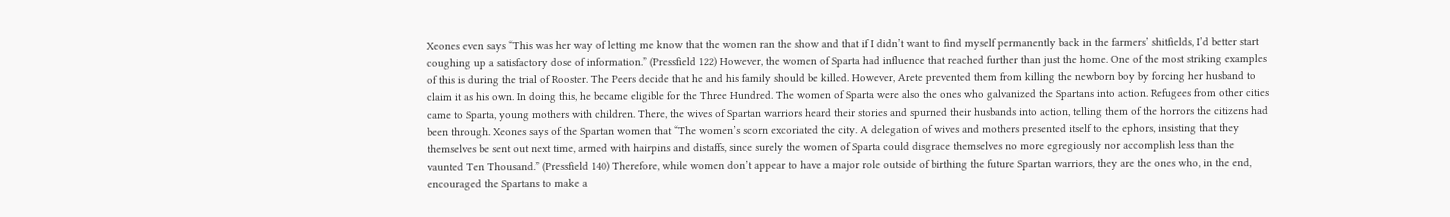Xeones even says “This was her way of letting me know that the women ran the show and that if I didn’t want to find myself permanently back in the farmers’ shitfields, I’d better start coughing up a satisfactory dose of information.” (Pressfield 122) However, the women of Sparta had influence that reached further than just the home. One of the most striking examples of this is during the trial of Rooster. The Peers decide that he and his family should be killed. However, Arete prevented them from killing the newborn boy by forcing her husband to claim it as his own. In doing this, he became eligible for the Three Hundred. The women of Sparta were also the ones who galvanized the Spartans into action. Refugees from other cities came to Sparta, young mothers with children. There, the wives of Spartan warriors heard their stories and spurned their husbands into action, telling them of the horrors the citizens had been through. Xeones says of the Spartan women that “The women’s scorn excoriated the city. A delegation of wives and mothers presented itself to the ephors, insisting that they themselves be sent out next time, armed with hairpins and distaffs, since surely the women of Sparta could disgrace themselves no more egregiously nor accomplish less than the vaunted Ten Thousand.” (Pressfield 140) Therefore, while women don’t appear to have a major role outside of birthing the future Spartan warriors, they are the ones who, in the end, encouraged the Spartans to make a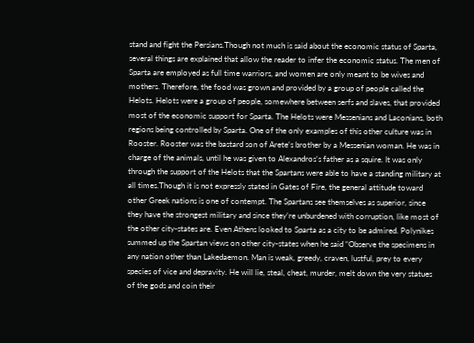stand and fight the Persians.Though not much is said about the economic status of Sparta, several things are explained that allow the reader to infer the economic status. The men of Sparta are employed as full time warriors, and women are only meant to be wives and mothers. Therefore, the food was grown and provided by a group of people called the Helots. Helots were a group of people, somewhere between serfs and slaves, that provided most of the economic support for Sparta. The Helots were Messenians and Laconians, both regions being controlled by Sparta. One of the only examples of this other culture was in Rooster. Rooster was the bastard son of Arete’s brother by a Messenian woman. He was in charge of the animals, until he was given to Alexandros’s father as a squire. It was only through the support of the Helots that the Spartans were able to have a standing military at all times.Though it is not expressly stated in Gates of Fire, the general attitude toward other Greek nations is one of contempt. The Spartans see themselves as superior, since they have the strongest military and since they’re unburdened with corruption, like most of the other city-states are. Even Athens looked to Sparta as a city to be admired. Polynikes summed up the Spartan views on other city-states when he said “Observe the specimens in any nation other than Lakedaemon. Man is weak, greedy, craven, lustful, prey to every species of vice and depravity. He will lie, steal, cheat, murder, melt down the very statues of the gods and coin their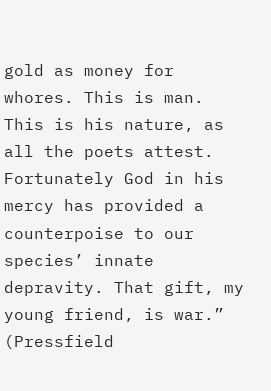gold as money for whores. This is man. This is his nature, as all the poets attest. Fortunately God in his mercy has provided a counterpoise to our species’ innate depravity. That gift, my young friend, is war.” (Pressfield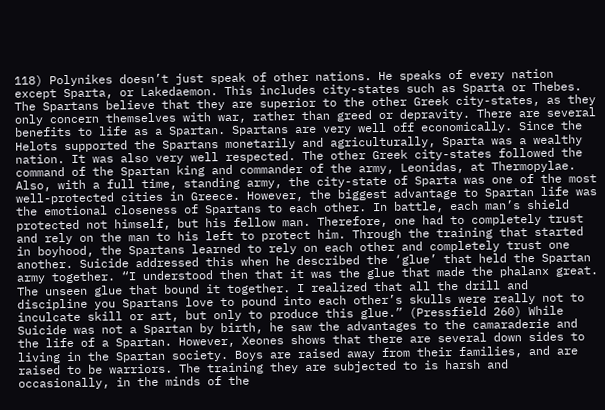118) Polynikes doesn’t just speak of other nations. He speaks of every nation except Sparta, or Lakedaemon. This includes city-states such as Sparta or Thebes. The Spartans believe that they are superior to the other Greek city-states, as they only concern themselves with war, rather than greed or depravity. There are several benefits to life as a Spartan. Spartans are very well off economically. Since the Helots supported the Spartans monetarily and agriculturally, Sparta was a wealthy nation. It was also very well respected. The other Greek city-states followed the command of the Spartan king and commander of the army, Leonidas, at Thermopylae. Also, with a full time, standing army, the city-state of Sparta was one of the most well-protected cities in Greece. However, the biggest advantage to Spartan life was the emotional closeness of Spartans to each other. In battle, each man’s shield protected not himself, but his fellow man. Therefore, one had to completely trust and rely on the man to his left to protect him. Through the training that started in boyhood, the Spartans learned to rely on each other and completely trust one another. Suicide addressed this when he described the ‘glue’ that held the Spartan army together. “I understood then that it was the glue that made the phalanx great. The unseen glue that bound it together. I realized that all the drill and discipline you Spartans love to pound into each other’s skulls were really not to inculcate skill or art, but only to produce this glue.” (Pressfield 260) While Suicide was not a Spartan by birth, he saw the advantages to the camaraderie and the life of a Spartan. However, Xeones shows that there are several down sides to living in the Spartan society. Boys are raised away from their families, and are raised to be warriors. The training they are subjected to is harsh and occasionally, in the minds of the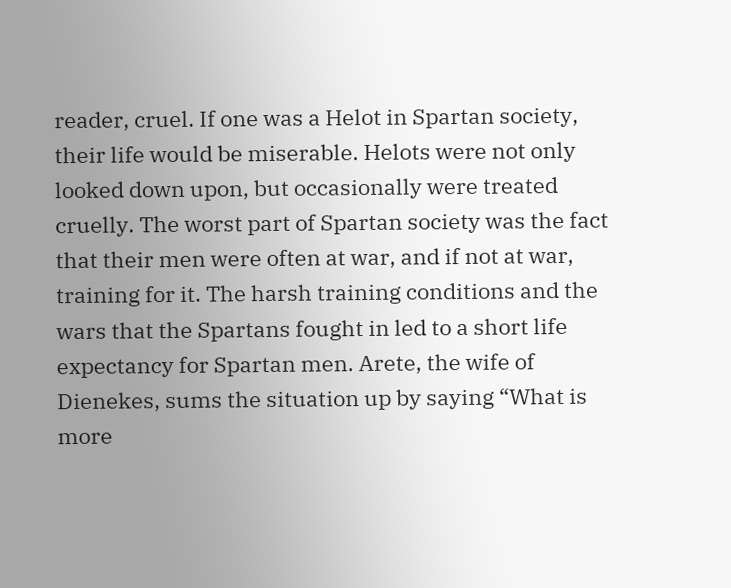reader, cruel. If one was a Helot in Spartan society, their life would be miserable. Helots were not only looked down upon, but occasionally were treated cruelly. The worst part of Spartan society was the fact that their men were often at war, and if not at war, training for it. The harsh training conditions and the wars that the Spartans fought in led to a short life expectancy for Spartan men. Arete, the wife of Dienekes, sums the situation up by saying “What is more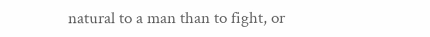natural to a man than to fight, or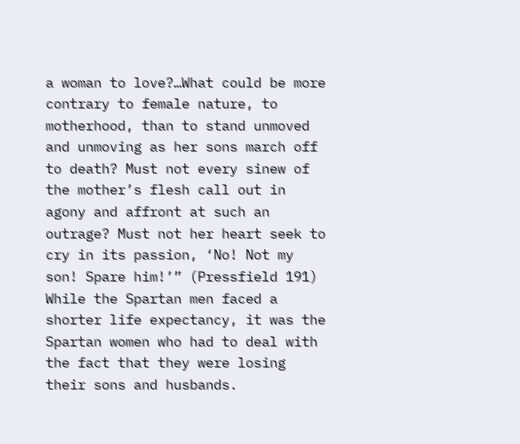a woman to love?…What could be more contrary to female nature, to motherhood, than to stand unmoved and unmoving as her sons march off to death? Must not every sinew of the mother’s flesh call out in agony and affront at such an outrage? Must not her heart seek to cry in its passion, ‘No! Not my son! Spare him!’” (Pressfield 191) While the Spartan men faced a shorter life expectancy, it was the Spartan women who had to deal with the fact that they were losing their sons and husbands.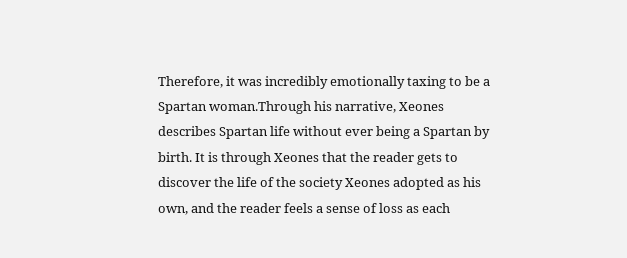Therefore, it was incredibly emotionally taxing to be a Spartan woman.Through his narrative, Xeones describes Spartan life without ever being a Spartan by birth. It is through Xeones that the reader gets to discover the life of the society Xeones adopted as his own, and the reader feels a sense of loss as each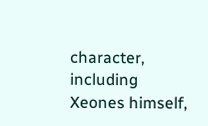character, including Xeones himself,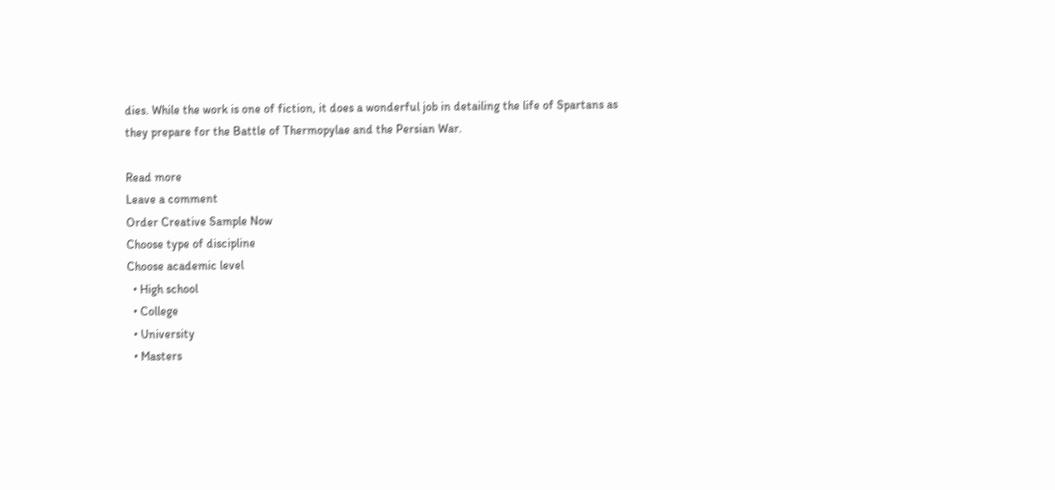dies. While the work is one of fiction, it does a wonderful job in detailing the life of Spartans as they prepare for the Battle of Thermopylae and the Persian War.

Read more
Leave a comment
Order Creative Sample Now
Choose type of discipline
Choose academic level
  • High school
  • College
  • University
  • Masters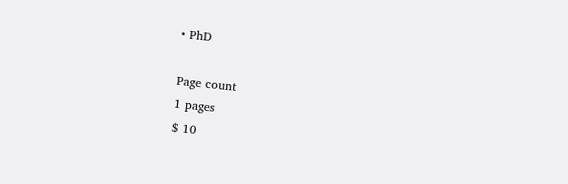• PhD

Page count
1 pages
$ 10